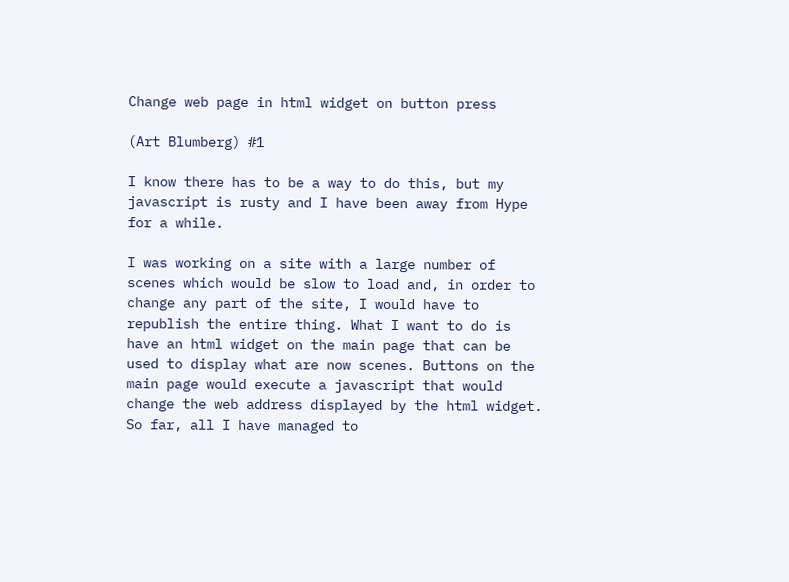Change web page in html widget on button press

(Art Blumberg) #1

I know there has to be a way to do this, but my javascript is rusty and I have been away from Hype for a while.

I was working on a site with a large number of scenes which would be slow to load and, in order to change any part of the site, I would have to republish the entire thing. What I want to do is have an html widget on the main page that can be used to display what are now scenes. Buttons on the main page would execute a javascript that would change the web address displayed by the html widget. So far, all I have managed to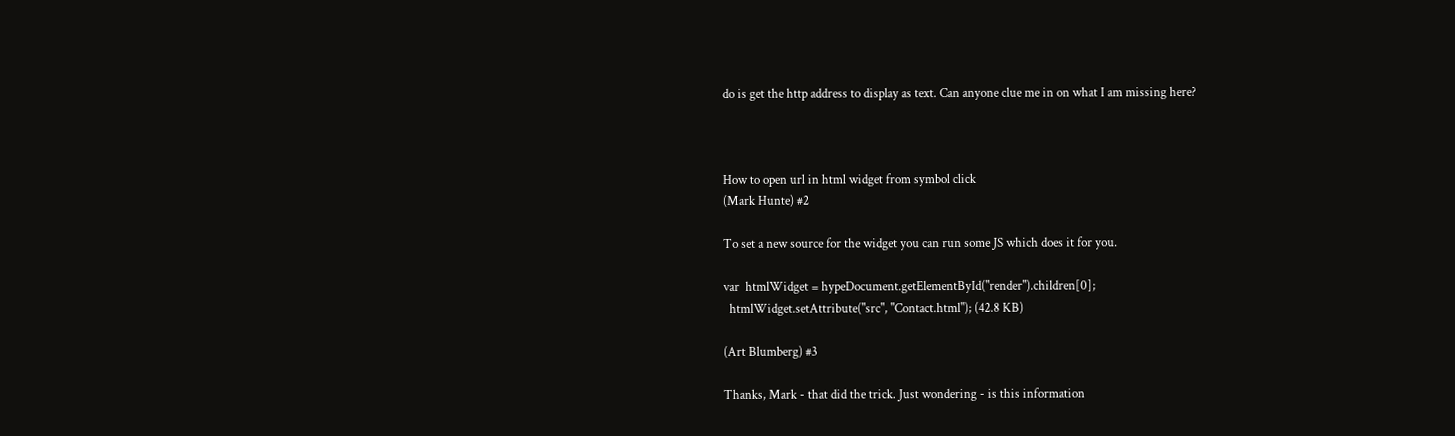do is get the http address to display as text. Can anyone clue me in on what I am missing here?



How to open url in html widget from symbol click
(Mark Hunte) #2

To set a new source for the widget you can run some JS which does it for you.

var  htmlWidget = hypeDocument.getElementById("render").children[0];
  htmlWidget.setAttribute("src", "Contact.html"); (42.8 KB)

(Art Blumberg) #3

Thanks, Mark - that did the trick. Just wondering - is this information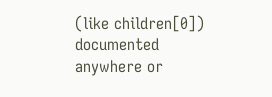(like children[0]) documented anywhere or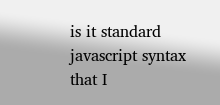is it standard javascript syntax that I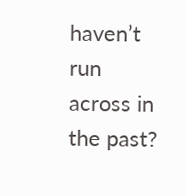haven’t run across in the past?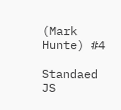(Mark Hunte) #4

Standaed JS